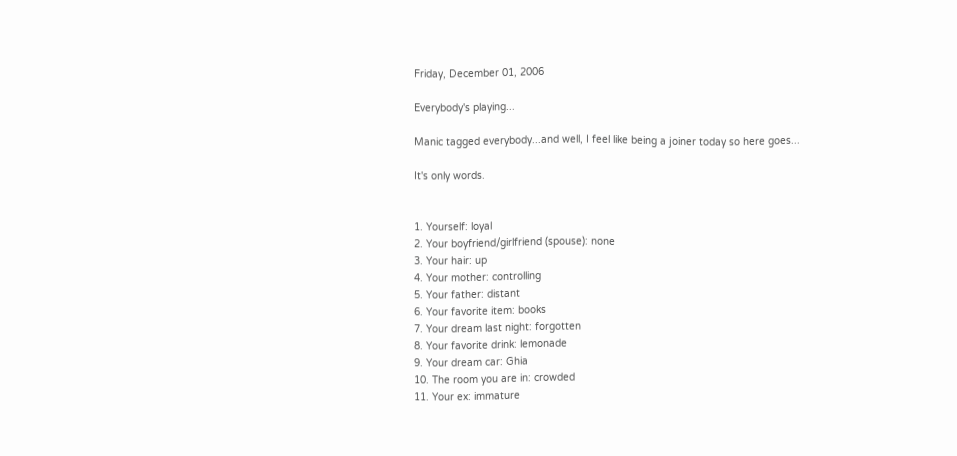Friday, December 01, 2006

Everybody's playing...

Manic tagged everybody...and well, I feel like being a joiner today so here goes...

It's only words.


1. Yourself: loyal
2. Your boyfriend/girlfriend (spouse): none
3. Your hair: up
4. Your mother: controlling
5. Your father: distant
6. Your favorite item: books
7. Your dream last night: forgotten
8. Your favorite drink: lemonade
9. Your dream car: Ghia
10. The room you are in: crowded
11. Your ex: immature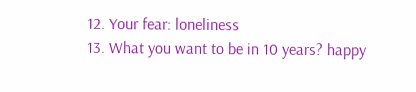12. Your fear: loneliness
13. What you want to be in 10 years? happy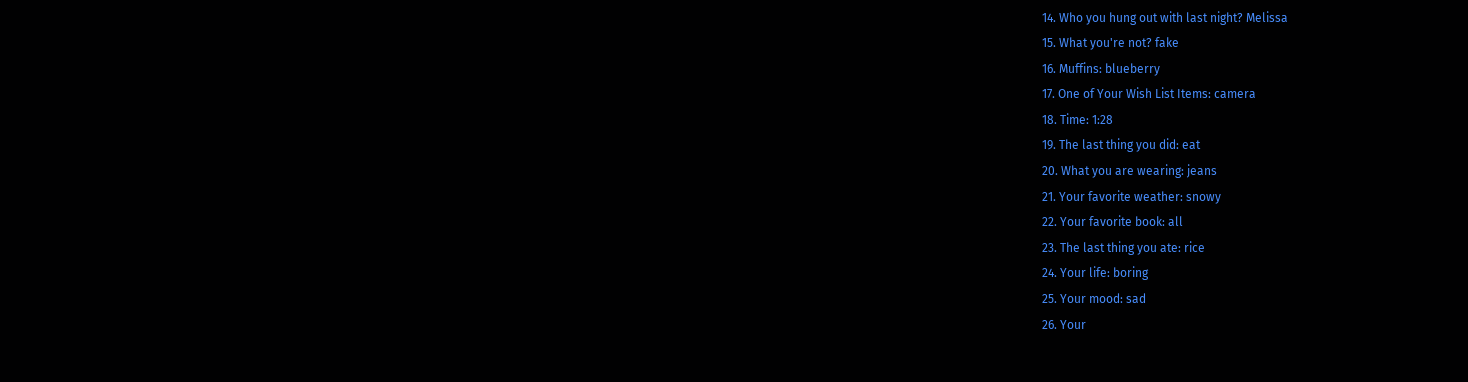14. Who you hung out with last night? Melissa
15. What you're not? fake
16. Muffins: blueberry
17. One of Your Wish List Items: camera
18. Time: 1:28
19. The last thing you did: eat
20. What you are wearing: jeans
21. Your favorite weather: snowy
22. Your favorite book: all
23. The last thing you ate: rice
24. Your life: boring
25. Your mood: sad
26. Your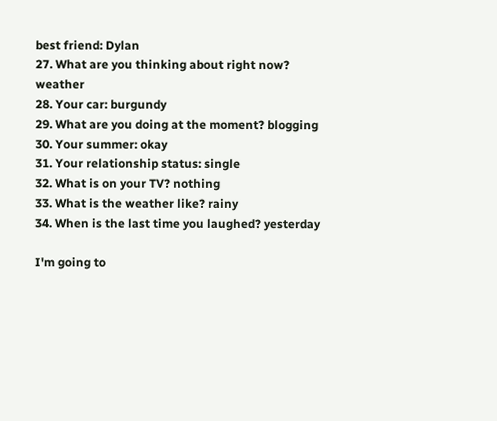best friend: Dylan
27. What are you thinking about right now? weather
28. Your car: burgundy
29. What are you doing at the moment? blogging
30. Your summer: okay
31. Your relationship status: single
32. What is on your TV? nothing
33. What is the weather like? rainy
34. When is the last time you laughed? yesterday

I'm going to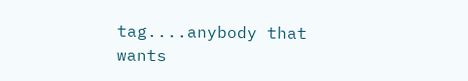tag....anybody that wants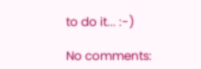to do it... :-)

No comments: